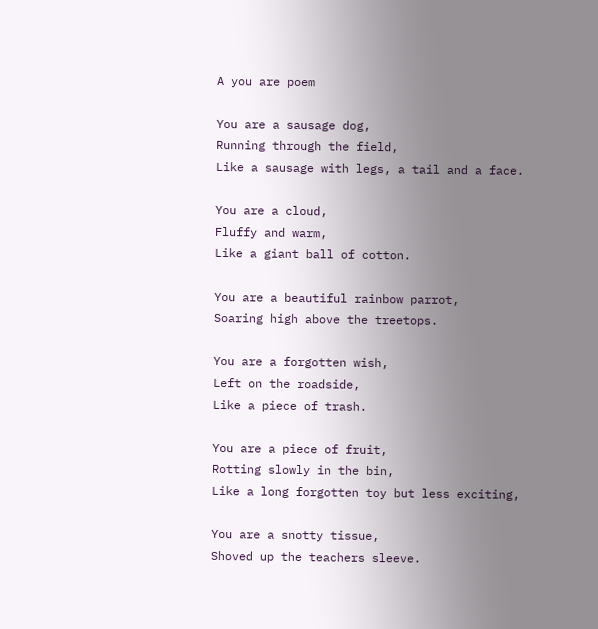A you are poem

You are a sausage dog,
Running through the field,
Like a sausage with legs, a tail and a face.

You are a cloud,
Fluffy and warm,
Like a giant ball of cotton.

You are a beautiful rainbow parrot,
Soaring high above the treetops.

You are a forgotten wish,
Left on the roadside,
Like a piece of trash.

You are a piece of fruit,
Rotting slowly in the bin,
Like a long forgotten toy but less exciting,

You are a snotty tissue,
Shoved up the teachers sleeve.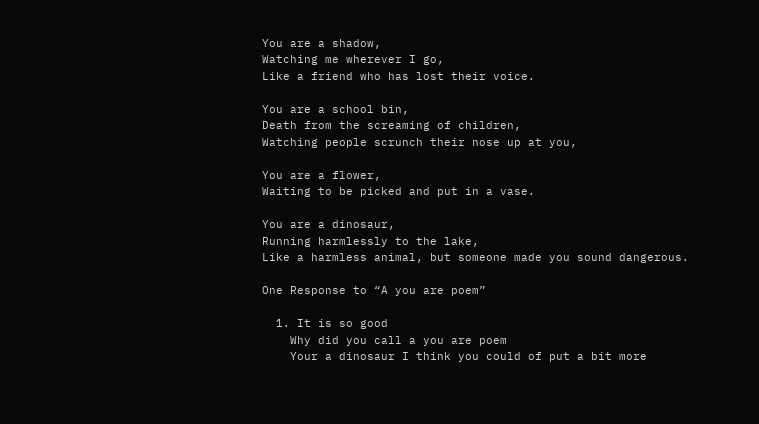You are a shadow,
Watching me wherever I go,
Like a friend who has lost their voice.

You are a school bin,
Death from the screaming of children,
Watching people scrunch their nose up at you,

You are a flower,
Waiting to be picked and put in a vase.

You are a dinosaur,
Running harmlessly to the lake,
Like a harmless animal, but someone made you sound dangerous.

One Response to “A you are poem”

  1. It is so good
    Why did you call a you are poem
    Your a dinosaur I think you could of put a bit more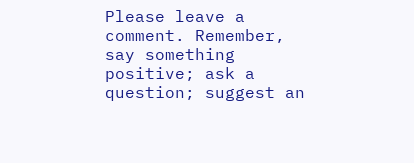Please leave a comment. Remember, say something positive; ask a question; suggest an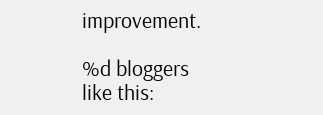improvement.

%d bloggers like this: